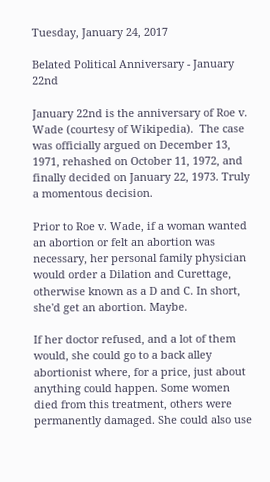Tuesday, January 24, 2017

Belated Political Anniversary - January 22nd

January 22nd is the anniversary of Roe v. Wade (courtesy of Wikipedia).  The case was officially argued on December 13, 1971, rehashed on October 11, 1972, and finally decided on January 22, 1973. Truly a momentous decision.

Prior to Roe v. Wade, if a woman wanted an abortion or felt an abortion was necessary, her personal family physician would order a Dilation and Curettage, otherwise known as a D and C. In short, she'd get an abortion. Maybe.

If her doctor refused, and a lot of them would, she could go to a back alley abortionist where, for a price, just about anything could happen. Some women died from this treatment, others were permanently damaged. She could also use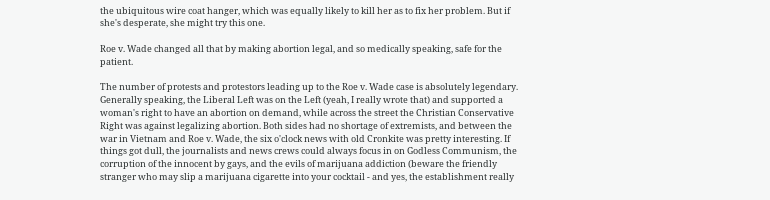the ubiquitous wire coat hanger, which was equally likely to kill her as to fix her problem. But if she's desperate, she might try this one.

Roe v. Wade changed all that by making abortion legal, and so medically speaking, safe for the patient.

The number of protests and protestors leading up to the Roe v. Wade case is absolutely legendary. Generally speaking, the Liberal Left was on the Left (yeah, I really wrote that) and supported a woman's right to have an abortion on demand, while across the street the Christian Conservative Right was against legalizing abortion. Both sides had no shortage of extremists, and between the war in Vietnam and Roe v. Wade, the six o'clock news with old Cronkite was pretty interesting. If things got dull, the journalists and news crews could always focus in on Godless Communism, the corruption of the innocent by gays, and the evils of marijuana addiction (beware the friendly stranger who may slip a marijuana cigarette into your cocktail - and yes, the establishment really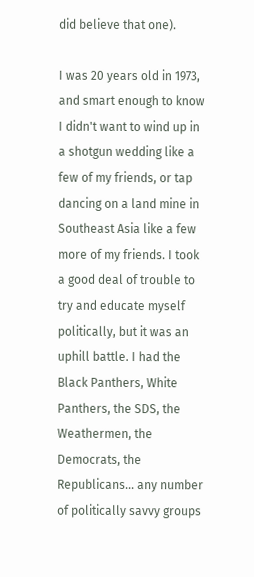did believe that one).

I was 20 years old in 1973, and smart enough to know I didn't want to wind up in a shotgun wedding like a few of my friends, or tap dancing on a land mine in Southeast Asia like a few more of my friends. I took a good deal of trouble to try and educate myself politically, but it was an uphill battle. I had the Black Panthers, White Panthers, the SDS, the Weathermen, the Democrats, the Republicans... any number of politically savvy groups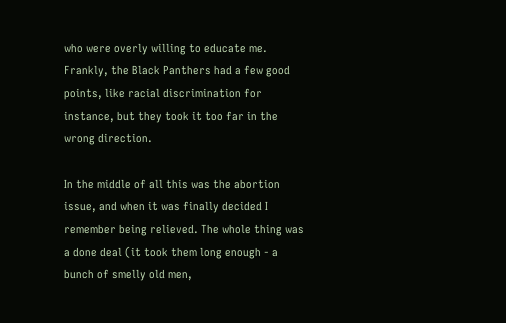who were overly willing to educate me. Frankly, the Black Panthers had a few good points, like racial discrimination for instance, but they took it too far in the wrong direction.

In the middle of all this was the abortion issue, and when it was finally decided I remember being relieved. The whole thing was a done deal (it took them long enough - a bunch of smelly old men,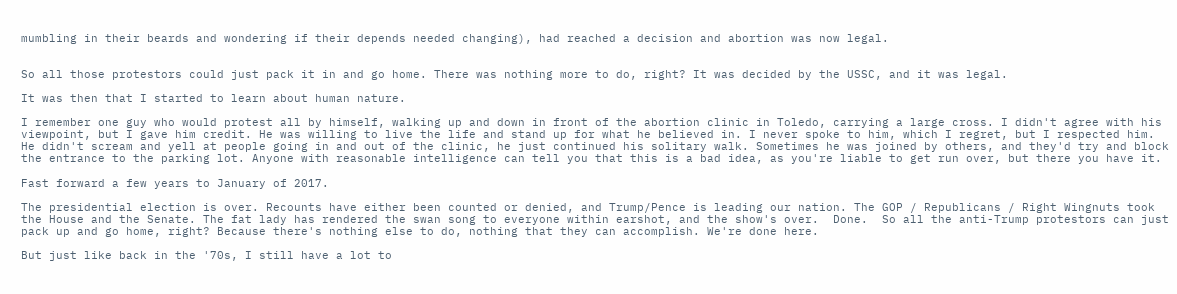mumbling in their beards and wondering if their depends needed changing), had reached a decision and abortion was now legal.


So all those protestors could just pack it in and go home. There was nothing more to do, right? It was decided by the USSC, and it was legal.

It was then that I started to learn about human nature.

I remember one guy who would protest all by himself, walking up and down in front of the abortion clinic in Toledo, carrying a large cross. I didn't agree with his viewpoint, but I gave him credit. He was willing to live the life and stand up for what he believed in. I never spoke to him, which I regret, but I respected him. He didn't scream and yell at people going in and out of the clinic, he just continued his solitary walk. Sometimes he was joined by others, and they'd try and block the entrance to the parking lot. Anyone with reasonable intelligence can tell you that this is a bad idea, as you're liable to get run over, but there you have it.

Fast forward a few years to January of 2017.

The presidential election is over. Recounts have either been counted or denied, and Trump/Pence is leading our nation. The GOP / Republicans / Right Wingnuts took the House and the Senate. The fat lady has rendered the swan song to everyone within earshot, and the show's over.  Done.  So all the anti-Trump protestors can just pack up and go home, right? Because there's nothing else to do, nothing that they can accomplish. We're done here.

But just like back in the '70s, I still have a lot to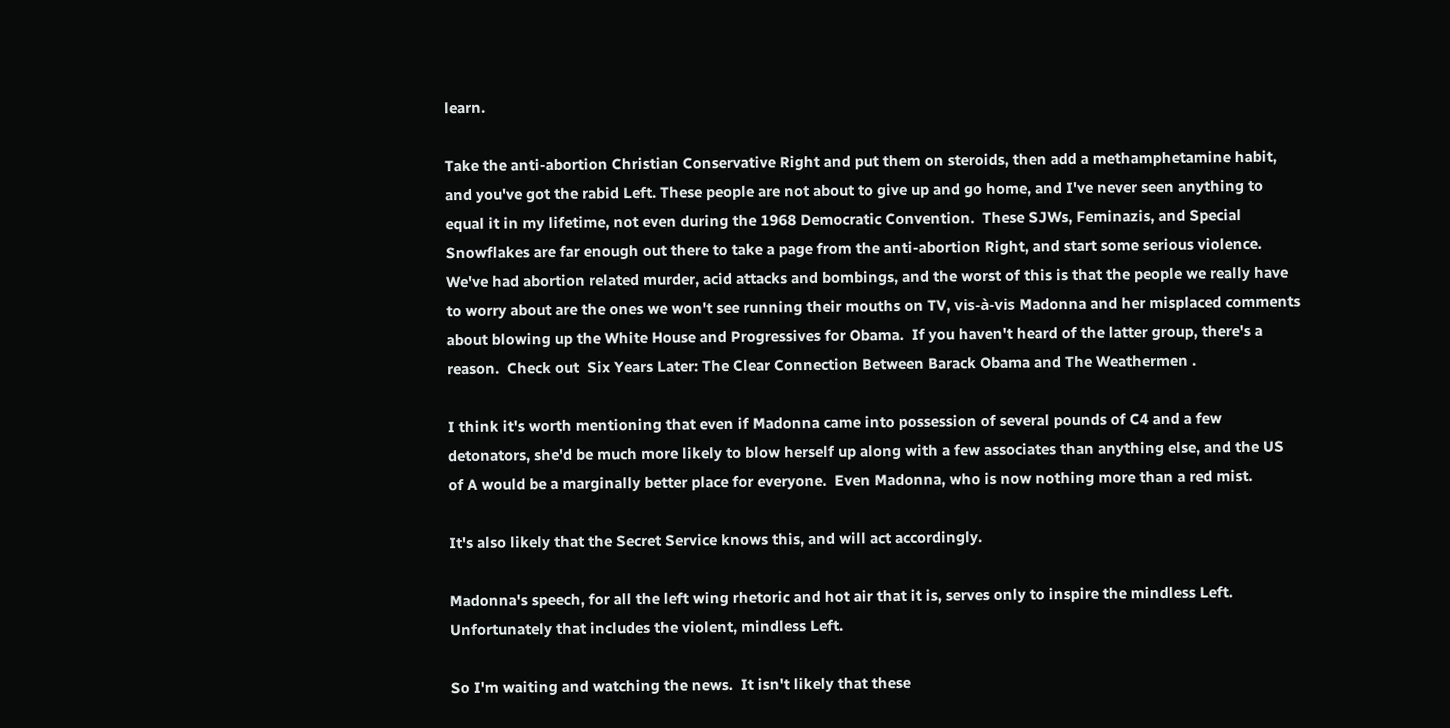learn.

Take the anti-abortion Christian Conservative Right and put them on steroids, then add a methamphetamine habit, and you've got the rabid Left. These people are not about to give up and go home, and I've never seen anything to equal it in my lifetime, not even during the 1968 Democratic Convention.  These SJWs, Feminazis, and Special Snowflakes are far enough out there to take a page from the anti-abortion Right, and start some serious violence. We've had abortion related murder, acid attacks and bombings, and the worst of this is that the people we really have to worry about are the ones we won't see running their mouths on TV, vis-à-vis Madonna and her misplaced comments about blowing up the White House and Progressives for Obama.  If you haven't heard of the latter group, there's a reason.  Check out  Six Years Later: The Clear Connection Between Barack Obama and The Weathermen .

I think it's worth mentioning that even if Madonna came into possession of several pounds of C4 and a few detonators, she'd be much more likely to blow herself up along with a few associates than anything else, and the US of A would be a marginally better place for everyone.  Even Madonna, who is now nothing more than a red mist.

It's also likely that the Secret Service knows this, and will act accordingly.

Madonna's speech, for all the left wing rhetoric and hot air that it is, serves only to inspire the mindless Left. Unfortunately that includes the violent, mindless Left.

So I'm waiting and watching the news.  It isn't likely that these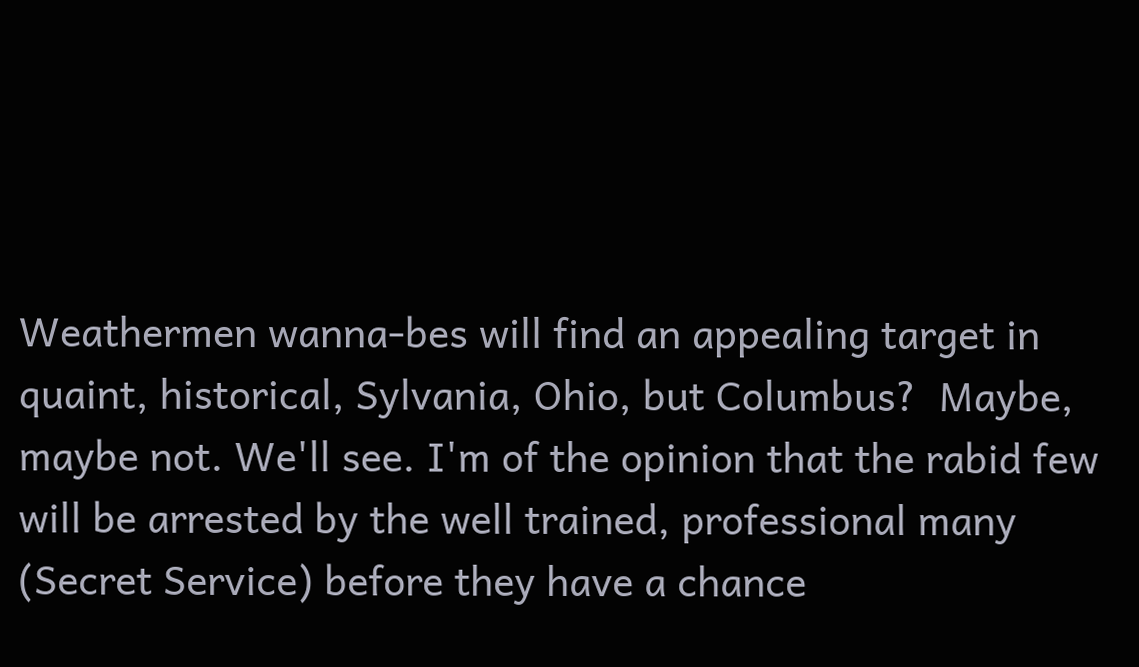Weathermen wanna-bes will find an appealing target in quaint, historical, Sylvania, Ohio, but Columbus?  Maybe, maybe not. We'll see. I'm of the opinion that the rabid few will be arrested by the well trained, professional many (Secret Service) before they have a chance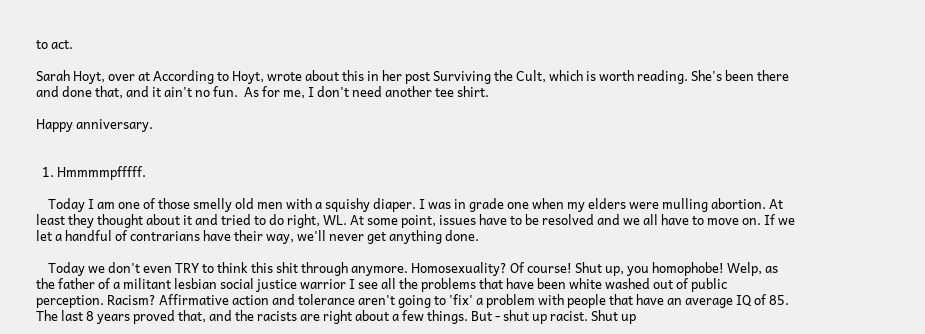to act.

Sarah Hoyt, over at According to Hoyt, wrote about this in her post Surviving the Cult, which is worth reading. She's been there and done that, and it ain't no fun.  As for me, I don't need another tee shirt.

Happy anniversary.


  1. Hmmmmpfffff.

    Today I am one of those smelly old men with a squishy diaper. I was in grade one when my elders were mulling abortion. At least they thought about it and tried to do right, WL. At some point, issues have to be resolved and we all have to move on. If we let a handful of contrarians have their way, we'll never get anything done.

    Today we don't even TRY to think this shit through anymore. Homosexuality? Of course! Shut up, you homophobe! Welp, as the father of a militant lesbian social justice warrior I see all the problems that have been white washed out of public perception. Racism? Affirmative action and tolerance aren't going to 'fix' a problem with people that have an average IQ of 85. The last 8 years proved that, and the racists are right about a few things. But - shut up racist. Shut up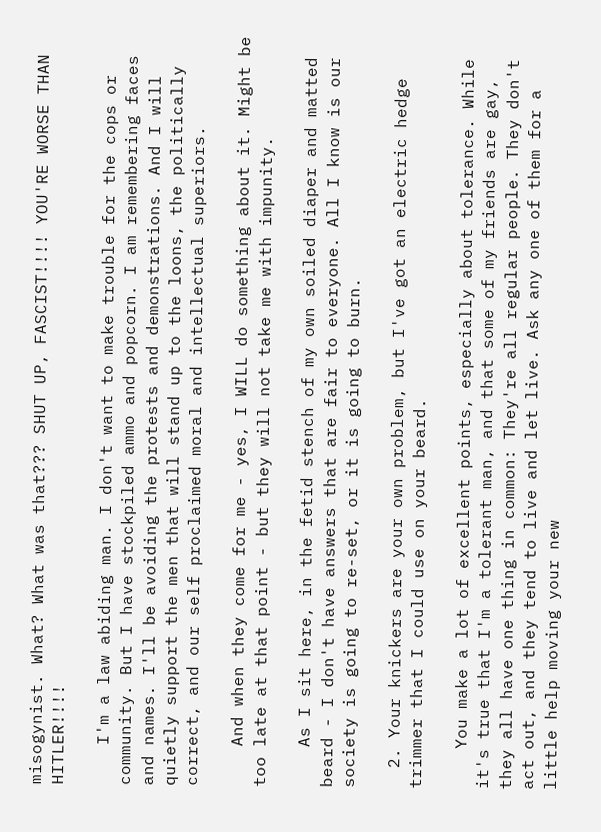misogynist. What? What was that??? SHUT UP, FASCIST!!!! YOU'RE WORSE THAN HITLER!!!!

    I'm a law abiding man. I don't want to make trouble for the cops or community. But I have stockpiled ammo and popcorn. I am remembering faces and names. I'll be avoiding the protests and demonstrations. And I will quietly support the men that will stand up to the loons, the politically correct, and our self proclaimed moral and intellectual superiors.

    And when they come for me - yes, I WILL do something about it. Might be too late at that point - but they will not take me with impunity.

    As I sit here, in the fetid stench of my own soiled diaper and matted beard - I don't have answers that are fair to everyone. All I know is our society is going to re-set, or it is going to burn.

  2. Your knickers are your own problem, but I've got an electric hedge trimmer that I could use on your beard.

    You make a lot of excellent points, especially about tolerance. While it's true that I'm a tolerant man, and that some of my friends are gay, they all have one thing in common: They're all regular people. They don't act out, and they tend to live and let live. Ask any one of them for a little help moving your new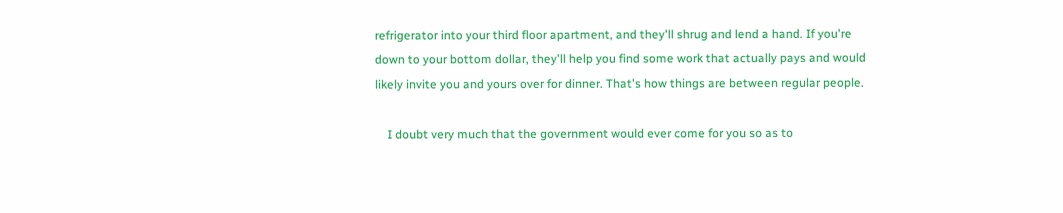refrigerator into your third floor apartment, and they'll shrug and lend a hand. If you're down to your bottom dollar, they'll help you find some work that actually pays and would likely invite you and yours over for dinner. That's how things are between regular people.

    I doubt very much that the government would ever come for you so as to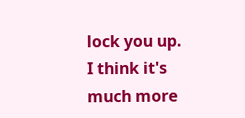lock you up. I think it's much more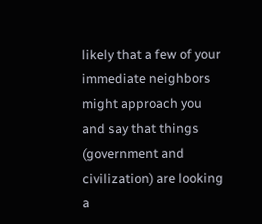likely that a few of your immediate neighbors might approach you and say that things (government and civilization) are looking a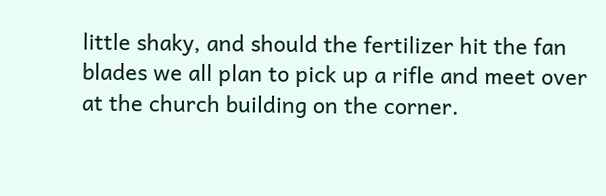little shaky, and should the fertilizer hit the fan blades we all plan to pick up a rifle and meet over at the church building on the corner.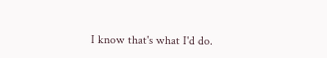I know that's what I'd do.